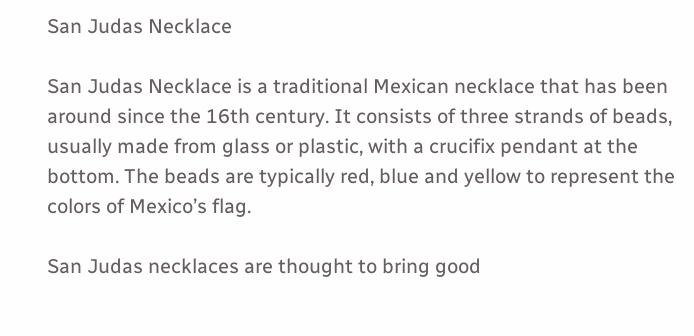San Judas Necklace

San Judas Necklace is a traditional Mexican necklace that has been around since the 16th century. It consists of three strands of beads, usually made from glass or plastic, with a crucifix pendant at the bottom. The beads are typically red, blue and yellow to represent the colors of Mexico’s flag.

San Judas necklaces are thought to bring good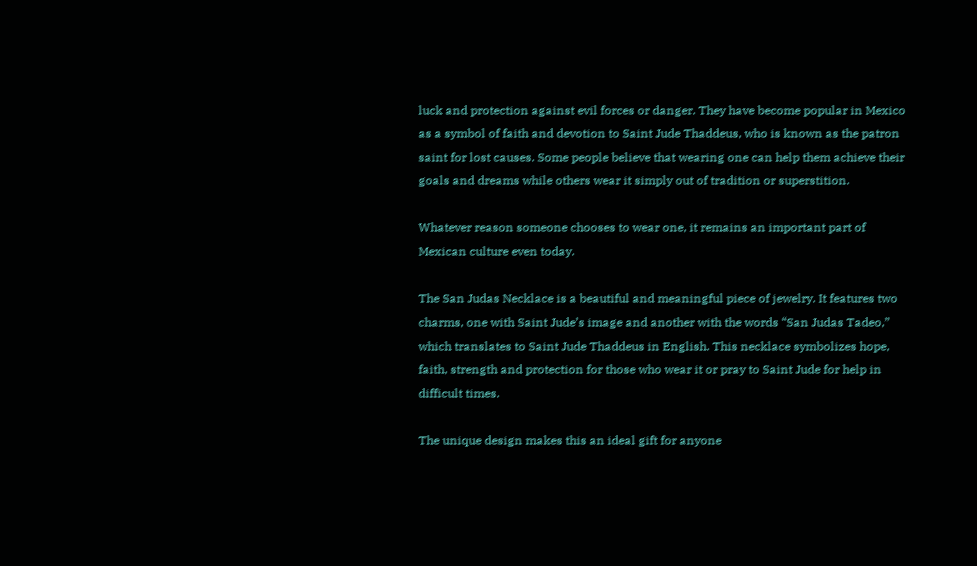luck and protection against evil forces or danger. They have become popular in Mexico as a symbol of faith and devotion to Saint Jude Thaddeus, who is known as the patron saint for lost causes. Some people believe that wearing one can help them achieve their goals and dreams while others wear it simply out of tradition or superstition.

Whatever reason someone chooses to wear one, it remains an important part of Mexican culture even today.

The San Judas Necklace is a beautiful and meaningful piece of jewelry. It features two charms, one with Saint Jude’s image and another with the words “San Judas Tadeo,” which translates to Saint Jude Thaddeus in English. This necklace symbolizes hope, faith, strength and protection for those who wear it or pray to Saint Jude for help in difficult times.

The unique design makes this an ideal gift for anyone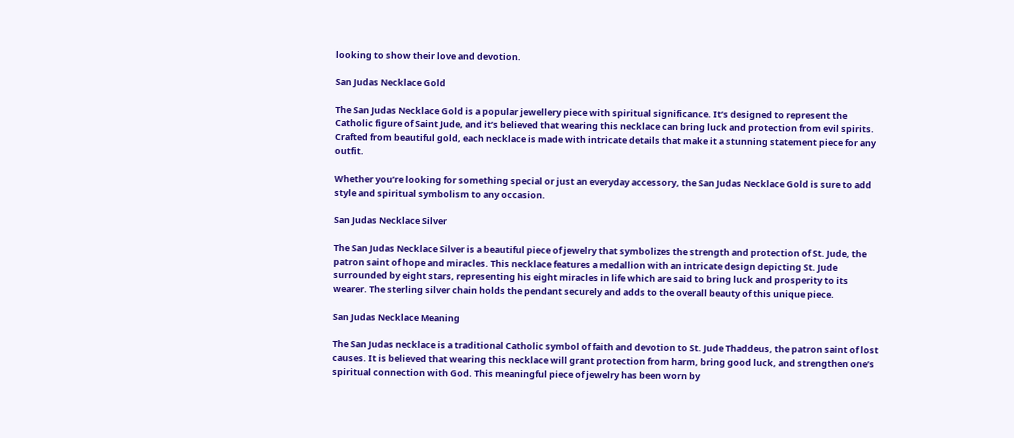looking to show their love and devotion.

San Judas Necklace Gold

The San Judas Necklace Gold is a popular jewellery piece with spiritual significance. It’s designed to represent the Catholic figure of Saint Jude, and it’s believed that wearing this necklace can bring luck and protection from evil spirits. Crafted from beautiful gold, each necklace is made with intricate details that make it a stunning statement piece for any outfit.

Whether you’re looking for something special or just an everyday accessory, the San Judas Necklace Gold is sure to add style and spiritual symbolism to any occasion.

San Judas Necklace Silver

The San Judas Necklace Silver is a beautiful piece of jewelry that symbolizes the strength and protection of St. Jude, the patron saint of hope and miracles. This necklace features a medallion with an intricate design depicting St. Jude surrounded by eight stars, representing his eight miracles in life which are said to bring luck and prosperity to its wearer. The sterling silver chain holds the pendant securely and adds to the overall beauty of this unique piece.

San Judas Necklace Meaning

The San Judas necklace is a traditional Catholic symbol of faith and devotion to St. Jude Thaddeus, the patron saint of lost causes. It is believed that wearing this necklace will grant protection from harm, bring good luck, and strengthen one’s spiritual connection with God. This meaningful piece of jewelry has been worn by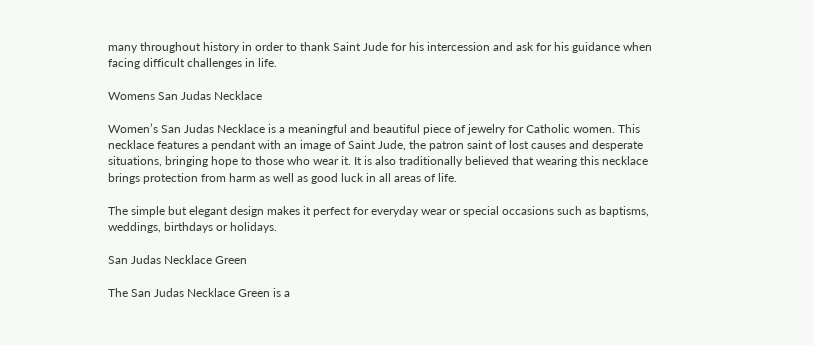many throughout history in order to thank Saint Jude for his intercession and ask for his guidance when facing difficult challenges in life.

Womens San Judas Necklace

Women’s San Judas Necklace is a meaningful and beautiful piece of jewelry for Catholic women. This necklace features a pendant with an image of Saint Jude, the patron saint of lost causes and desperate situations, bringing hope to those who wear it. It is also traditionally believed that wearing this necklace brings protection from harm as well as good luck in all areas of life.

The simple but elegant design makes it perfect for everyday wear or special occasions such as baptisms, weddings, birthdays or holidays.

San Judas Necklace Green

The San Judas Necklace Green is a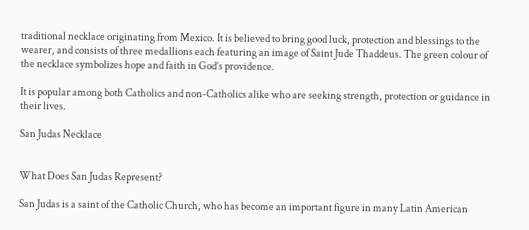traditional necklace originating from Mexico. It is believed to bring good luck, protection and blessings to the wearer, and consists of three medallions each featuring an image of Saint Jude Thaddeus. The green colour of the necklace symbolizes hope and faith in God’s providence.

It is popular among both Catholics and non-Catholics alike who are seeking strength, protection or guidance in their lives.

San Judas Necklace


What Does San Judas Represent?

San Judas is a saint of the Catholic Church, who has become an important figure in many Latin American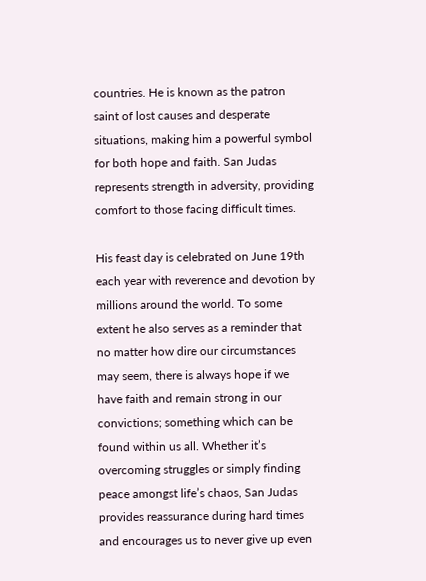countries. He is known as the patron saint of lost causes and desperate situations, making him a powerful symbol for both hope and faith. San Judas represents strength in adversity, providing comfort to those facing difficult times.

His feast day is celebrated on June 19th each year with reverence and devotion by millions around the world. To some extent he also serves as a reminder that no matter how dire our circumstances may seem, there is always hope if we have faith and remain strong in our convictions; something which can be found within us all. Whether it’s overcoming struggles or simply finding peace amongst life’s chaos, San Judas provides reassurance during hard times and encourages us to never give up even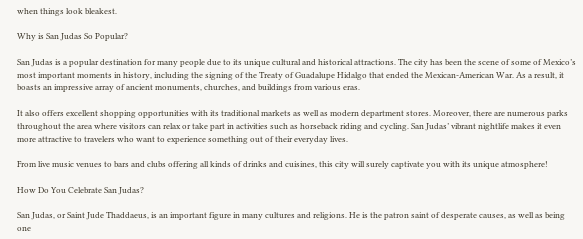when things look bleakest.

Why is San Judas So Popular?

San Judas is a popular destination for many people due to its unique cultural and historical attractions. The city has been the scene of some of Mexico’s most important moments in history, including the signing of the Treaty of Guadalupe Hidalgo that ended the Mexican-American War. As a result, it boasts an impressive array of ancient monuments, churches, and buildings from various eras.

It also offers excellent shopping opportunities with its traditional markets as well as modern department stores. Moreover, there are numerous parks throughout the area where visitors can relax or take part in activities such as horseback riding and cycling. San Judas’ vibrant nightlife makes it even more attractive to travelers who want to experience something out of their everyday lives.

From live music venues to bars and clubs offering all kinds of drinks and cuisines, this city will surely captivate you with its unique atmosphere!

How Do You Celebrate San Judas?

San Judas, or Saint Jude Thaddaeus, is an important figure in many cultures and religions. He is the patron saint of desperate causes, as well as being one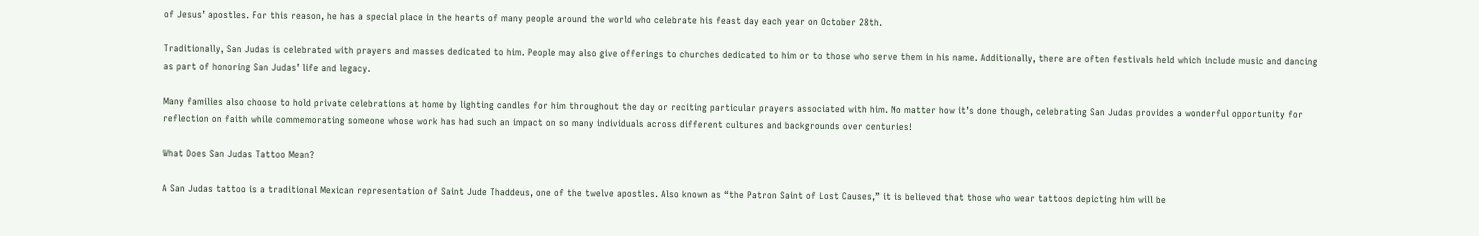of Jesus’ apostles. For this reason, he has a special place in the hearts of many people around the world who celebrate his feast day each year on October 28th.

Traditionally, San Judas is celebrated with prayers and masses dedicated to him. People may also give offerings to churches dedicated to him or to those who serve them in his name. Additionally, there are often festivals held which include music and dancing as part of honoring San Judas’ life and legacy.

Many families also choose to hold private celebrations at home by lighting candles for him throughout the day or reciting particular prayers associated with him. No matter how it’s done though, celebrating San Judas provides a wonderful opportunity for reflection on faith while commemorating someone whose work has had such an impact on so many individuals across different cultures and backgrounds over centuries!

What Does San Judas Tattoo Mean?

A San Judas tattoo is a traditional Mexican representation of Saint Jude Thaddeus, one of the twelve apostles. Also known as “the Patron Saint of Lost Causes,” it is believed that those who wear tattoos depicting him will be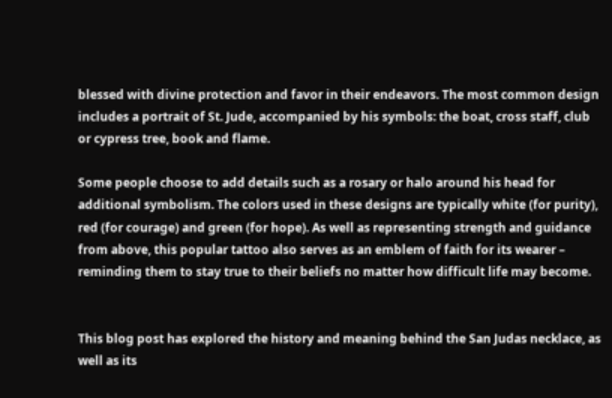blessed with divine protection and favor in their endeavors. The most common design includes a portrait of St. Jude, accompanied by his symbols: the boat, cross staff, club or cypress tree, book and flame.

Some people choose to add details such as a rosary or halo around his head for additional symbolism. The colors used in these designs are typically white (for purity), red (for courage) and green (for hope). As well as representing strength and guidance from above, this popular tattoo also serves as an emblem of faith for its wearer – reminding them to stay true to their beliefs no matter how difficult life may become.


This blog post has explored the history and meaning behind the San Judas necklace, as well as its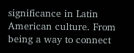significance in Latin American culture. From being a way to connect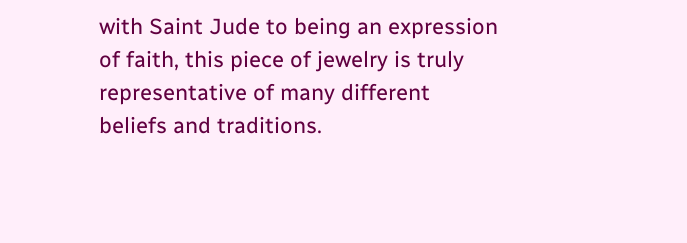with Saint Jude to being an expression of faith, this piece of jewelry is truly representative of many different beliefs and traditions.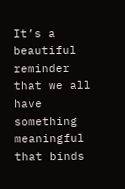It’s a beautiful reminder that we all have something meaningful that binds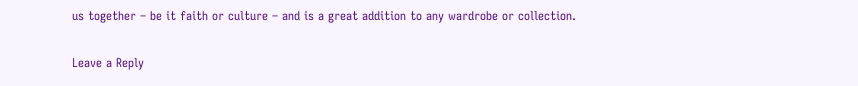us together – be it faith or culture – and is a great addition to any wardrobe or collection.

Leave a Reply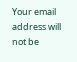Your email address will not be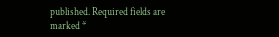published. Required fields are marked *